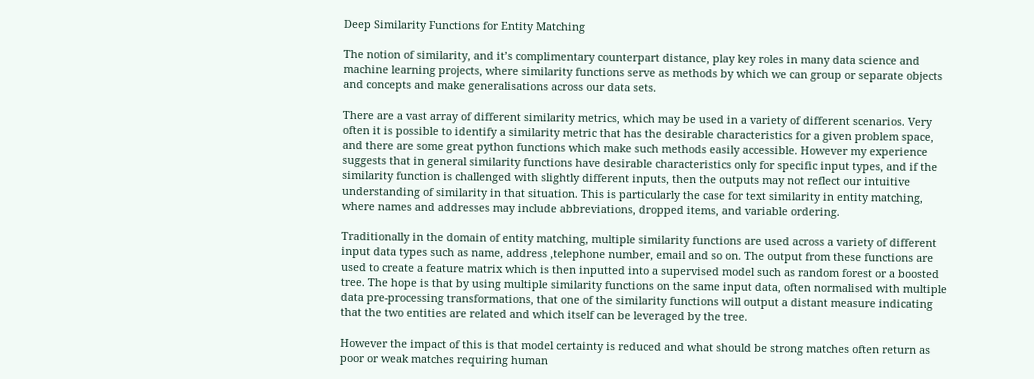Deep Similarity Functions for Entity Matching

The notion of similarity, and it’s complimentary counterpart distance, play key roles in many data science and machine learning projects, where similarity functions serve as methods by which we can group or separate objects and concepts and make generalisations across our data sets.

There are a vast array of different similarity metrics, which may be used in a variety of different scenarios. Very often it is possible to identify a similarity metric that has the desirable characteristics for a given problem space, and there are some great python functions which make such methods easily accessible. However my experience suggests that in general similarity functions have desirable characteristics only for specific input types, and if the similarity function is challenged with slightly different inputs, then the outputs may not reflect our intuitive understanding of similarity in that situation. This is particularly the case for text similarity in entity matching, where names and addresses may include abbreviations, dropped items, and variable ordering.

Traditionally in the domain of entity matching, multiple similarity functions are used across a variety of different input data types such as name, address ,telephone number, email and so on. The output from these functions are used to create a feature matrix which is then inputted into a supervised model such as random forest or a boosted tree. The hope is that by using multiple similarity functions on the same input data, often normalised with multiple data pre-processing transformations, that one of the similarity functions will output a distant measure indicating that the two entities are related and which itself can be leveraged by the tree.

However the impact of this is that model certainty is reduced and what should be strong matches often return as poor or weak matches requiring human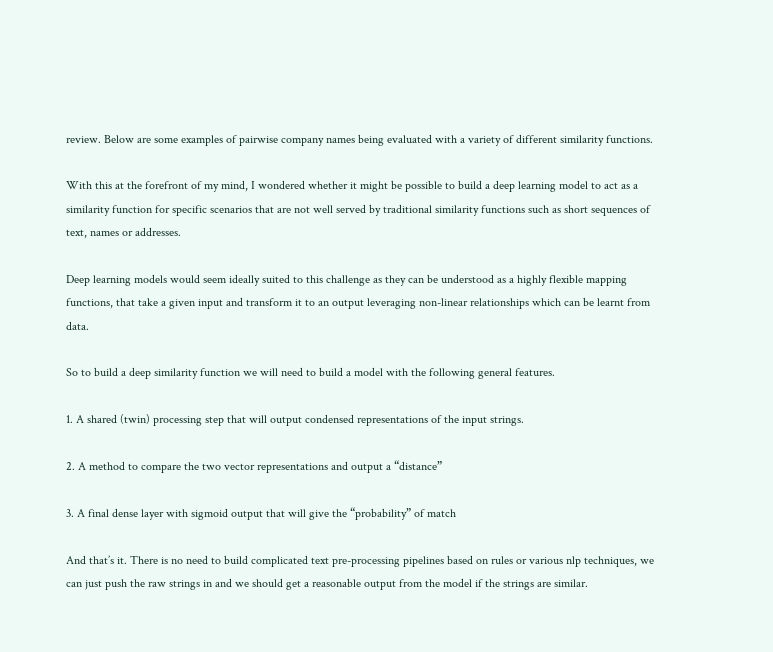review. Below are some examples of pairwise company names being evaluated with a variety of different similarity functions.

With this at the forefront of my mind, I wondered whether it might be possible to build a deep learning model to act as a similarity function for specific scenarios that are not well served by traditional similarity functions such as short sequences of text, names or addresses.

Deep learning models would seem ideally suited to this challenge as they can be understood as a highly flexible mapping functions, that take a given input and transform it to an output leveraging non-linear relationships which can be learnt from data.

So to build a deep similarity function we will need to build a model with the following general features.

1. A shared (twin) processing step that will output condensed representations of the input strings.

2. A method to compare the two vector representations and output a “distance”

3. A final dense layer with sigmoid output that will give the “probability” of match

And that’s it. There is no need to build complicated text pre-processing pipelines based on rules or various nlp techniques, we can just push the raw strings in and we should get a reasonable output from the model if the strings are similar.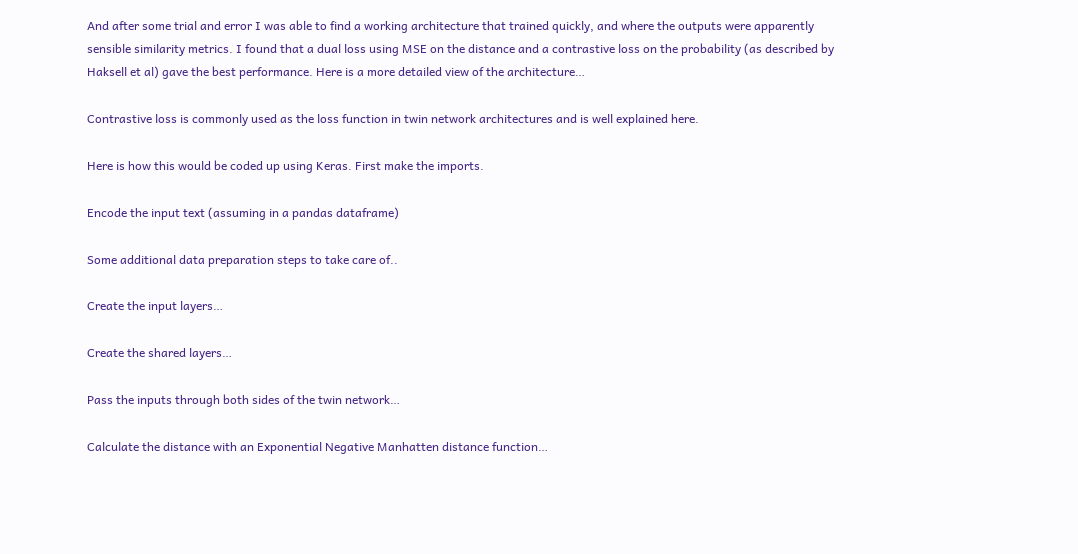And after some trial and error I was able to find a working architecture that trained quickly, and where the outputs were apparently sensible similarity metrics. I found that a dual loss using MSE on the distance and a contrastive loss on the probability (as described by Haksell et al) gave the best performance. Here is a more detailed view of the architecture…

Contrastive loss is commonly used as the loss function in twin network architectures and is well explained here.

Here is how this would be coded up using Keras. First make the imports.

Encode the input text (assuming in a pandas dataframe)

Some additional data preparation steps to take care of..

Create the input layers…

Create the shared layers…

Pass the inputs through both sides of the twin network…

Calculate the distance with an Exponential Negative Manhatten distance function…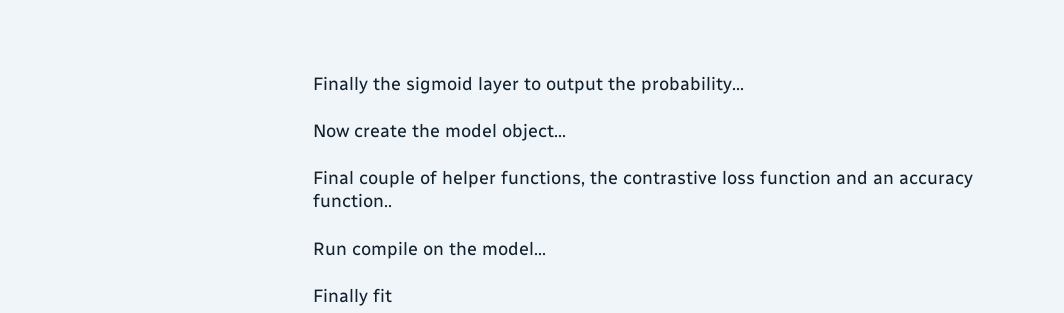Finally the sigmoid layer to output the probability…

Now create the model object…

Final couple of helper functions, the contrastive loss function and an accuracy function..

Run compile on the model…

Finally fit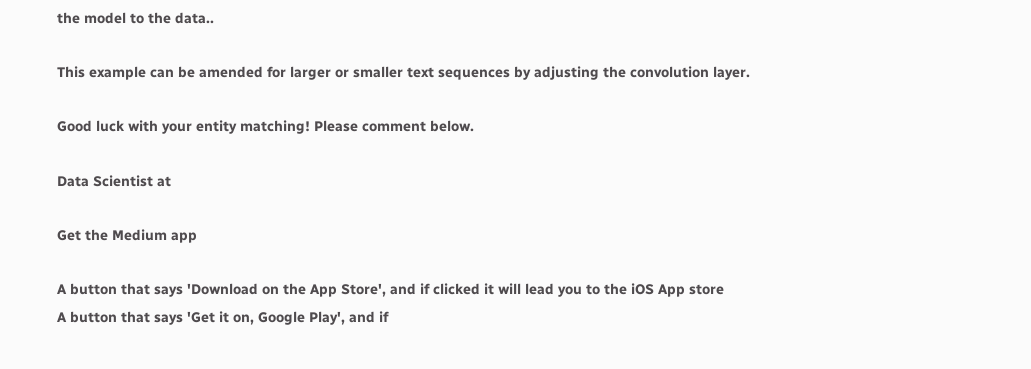the model to the data..

This example can be amended for larger or smaller text sequences by adjusting the convolution layer.

Good luck with your entity matching! Please comment below.

Data Scientist at

Get the Medium app

A button that says 'Download on the App Store', and if clicked it will lead you to the iOS App store
A button that says 'Get it on, Google Play', and if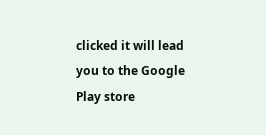clicked it will lead you to the Google Play store